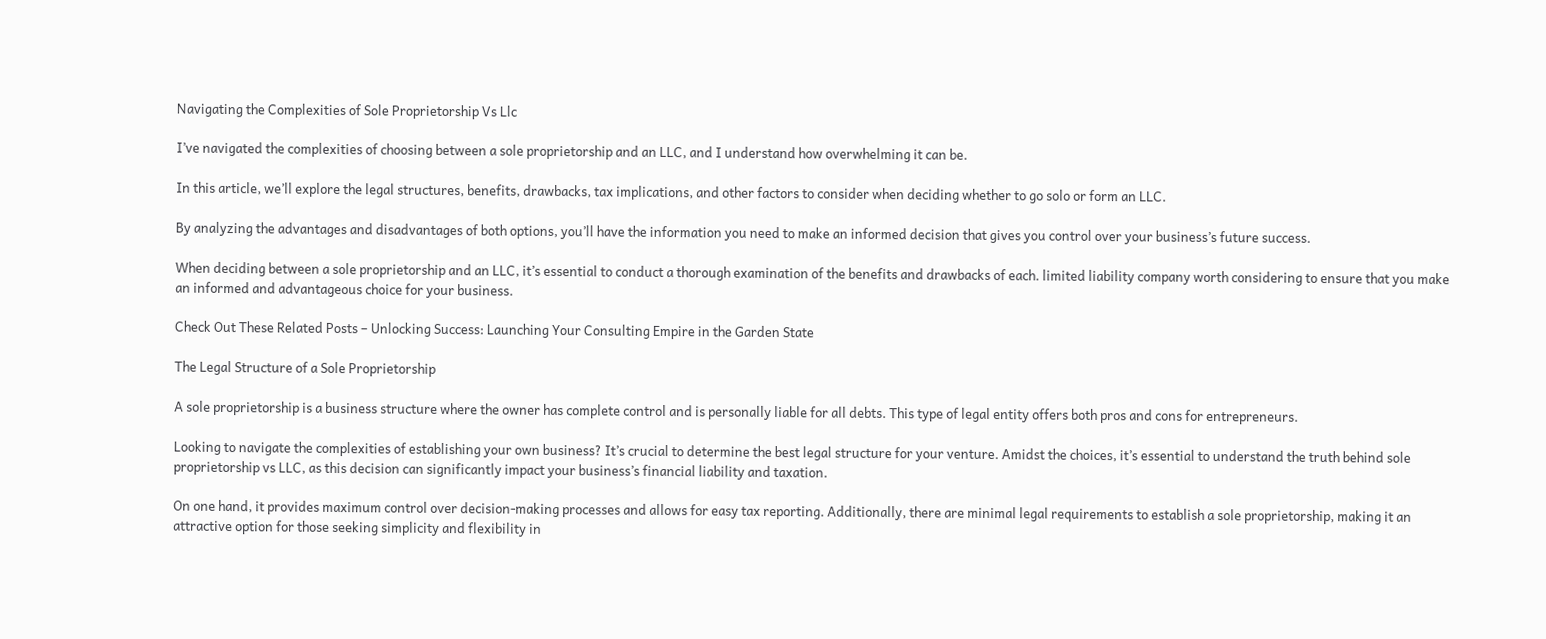Navigating the Complexities of Sole Proprietorship Vs Llc

I’ve navigated the complexities of choosing between a sole proprietorship and an LLC, and I understand how overwhelming it can be.

In this article, we’ll explore the legal structures, benefits, drawbacks, tax implications, and other factors to consider when deciding whether to go solo or form an LLC.

By analyzing the advantages and disadvantages of both options, you’ll have the information you need to make an informed decision that gives you control over your business’s future success.

When deciding between a sole proprietorship and an LLC, it’s essential to conduct a thorough examination of the benefits and drawbacks of each. limited liability company worth considering to ensure that you make an informed and advantageous choice for your business.

Check Out These Related Posts – Unlocking Success: Launching Your Consulting Empire in the Garden State

The Legal Structure of a Sole Proprietorship

A sole proprietorship is a business structure where the owner has complete control and is personally liable for all debts. This type of legal entity offers both pros and cons for entrepreneurs.

Looking to navigate the complexities of establishing your own business? It’s crucial to determine the best legal structure for your venture. Amidst the choices, it’s essential to understand the truth behind sole proprietorship vs LLC, as this decision can significantly impact your business’s financial liability and taxation.

On one hand, it provides maximum control over decision-making processes and allows for easy tax reporting. Additionally, there are minimal legal requirements to establish a sole proprietorship, making it an attractive option for those seeking simplicity and flexibility in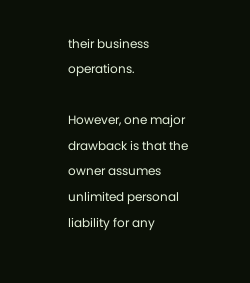their business operations.

However, one major drawback is that the owner assumes unlimited personal liability for any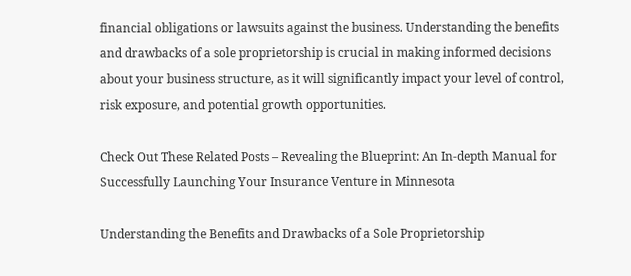financial obligations or lawsuits against the business. Understanding the benefits and drawbacks of a sole proprietorship is crucial in making informed decisions about your business structure, as it will significantly impact your level of control, risk exposure, and potential growth opportunities.

Check Out These Related Posts – Revealing the Blueprint: An In-depth Manual for Successfully Launching Your Insurance Venture in Minnesota

Understanding the Benefits and Drawbacks of a Sole Proprietorship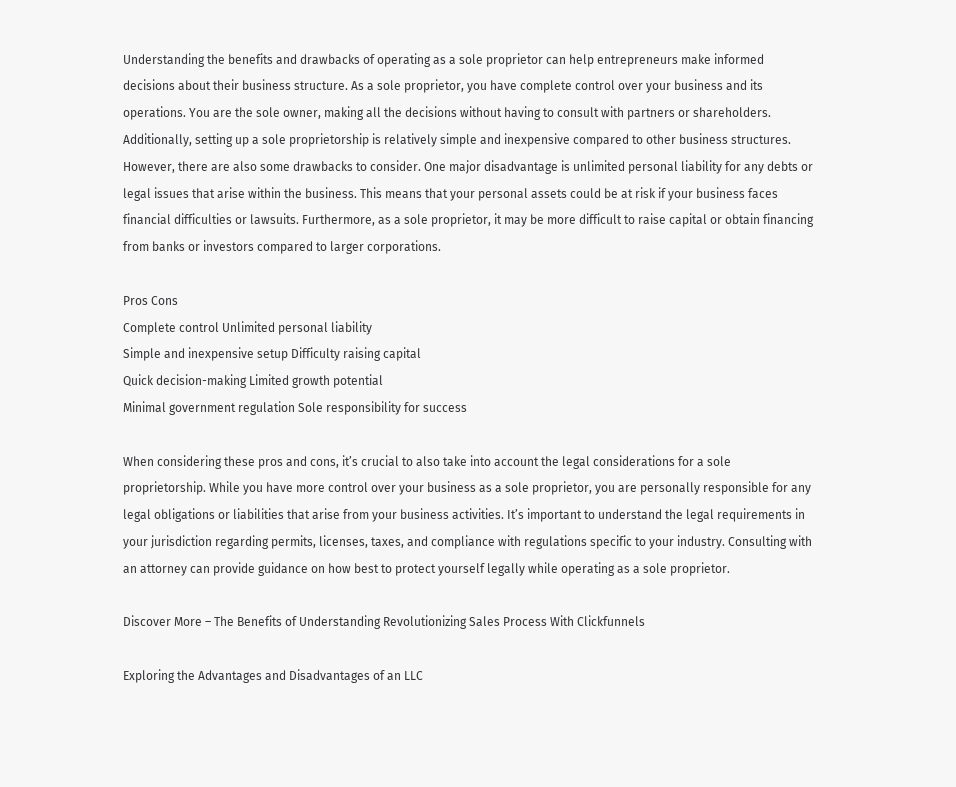Understanding the benefits and drawbacks of operating as a sole proprietor can help entrepreneurs make informed decisions about their business structure. As a sole proprietor, you have complete control over your business and its operations. You are the sole owner, making all the decisions without having to consult with partners or shareholders. Additionally, setting up a sole proprietorship is relatively simple and inexpensive compared to other business structures. However, there are also some drawbacks to consider. One major disadvantage is unlimited personal liability for any debts or legal issues that arise within the business. This means that your personal assets could be at risk if your business faces financial difficulties or lawsuits. Furthermore, as a sole proprietor, it may be more difficult to raise capital or obtain financing from banks or investors compared to larger corporations.

Pros Cons
Complete control Unlimited personal liability
Simple and inexpensive setup Difficulty raising capital
Quick decision-making Limited growth potential
Minimal government regulation Sole responsibility for success

When considering these pros and cons, it’s crucial to also take into account the legal considerations for a sole proprietorship. While you have more control over your business as a sole proprietor, you are personally responsible for any legal obligations or liabilities that arise from your business activities. It’s important to understand the legal requirements in your jurisdiction regarding permits, licenses, taxes, and compliance with regulations specific to your industry. Consulting with an attorney can provide guidance on how best to protect yourself legally while operating as a sole proprietor.

Discover More – The Benefits of Understanding Revolutionizing Sales Process With Clickfunnels

Exploring the Advantages and Disadvantages of an LLC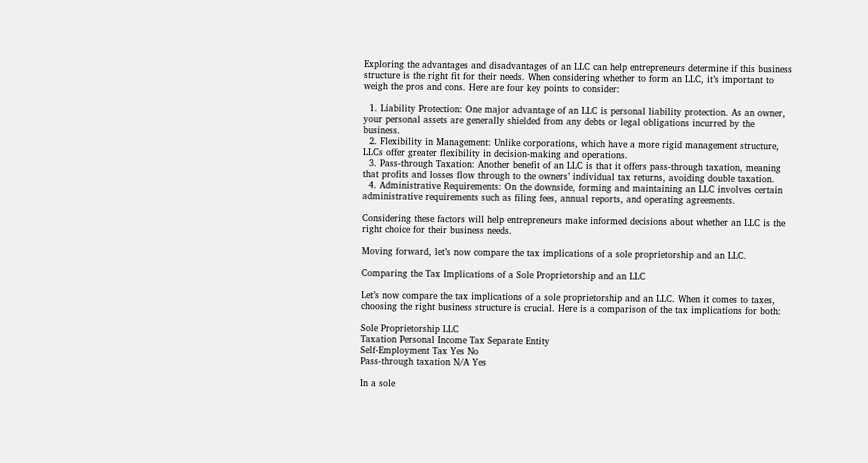Exploring the advantages and disadvantages of an LLC can help entrepreneurs determine if this business structure is the right fit for their needs. When considering whether to form an LLC, it’s important to weigh the pros and cons. Here are four key points to consider:

  1. Liability Protection: One major advantage of an LLC is personal liability protection. As an owner, your personal assets are generally shielded from any debts or legal obligations incurred by the business.
  2. Flexibility in Management: Unlike corporations, which have a more rigid management structure, LLCs offer greater flexibility in decision-making and operations.
  3. Pass-through Taxation: Another benefit of an LLC is that it offers pass-through taxation, meaning that profits and losses flow through to the owners’ individual tax returns, avoiding double taxation.
  4. Administrative Requirements: On the downside, forming and maintaining an LLC involves certain administrative requirements such as filing fees, annual reports, and operating agreements.

Considering these factors will help entrepreneurs make informed decisions about whether an LLC is the right choice for their business needs.

Moving forward, let’s now compare the tax implications of a sole proprietorship and an LLC.

Comparing the Tax Implications of a Sole Proprietorship and an LLC

Let’s now compare the tax implications of a sole proprietorship and an LLC. When it comes to taxes, choosing the right business structure is crucial. Here is a comparison of the tax implications for both:

Sole Proprietorship LLC
Taxation Personal Income Tax Separate Entity
Self-Employment Tax Yes No
Pass-through taxation N/A Yes

In a sole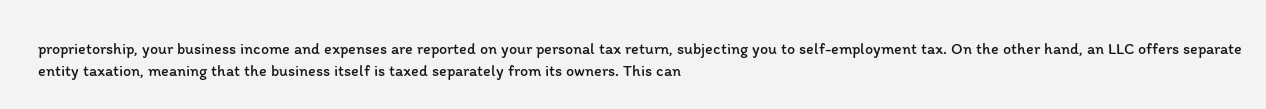proprietorship, your business income and expenses are reported on your personal tax return, subjecting you to self-employment tax. On the other hand, an LLC offers separate entity taxation, meaning that the business itself is taxed separately from its owners. This can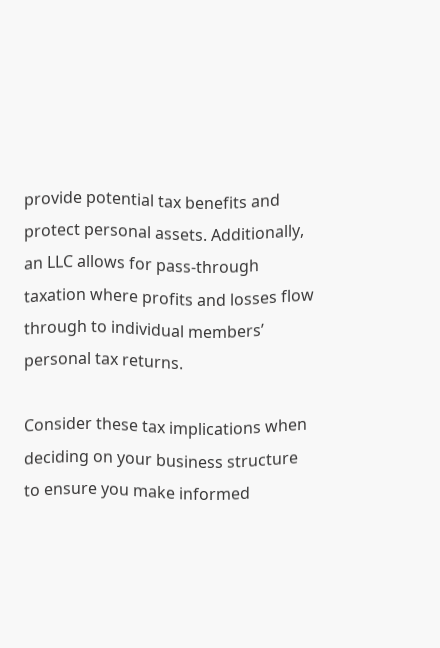provide potential tax benefits and protect personal assets. Additionally, an LLC allows for pass-through taxation where profits and losses flow through to individual members’ personal tax returns.

Consider these tax implications when deciding on your business structure to ensure you make informed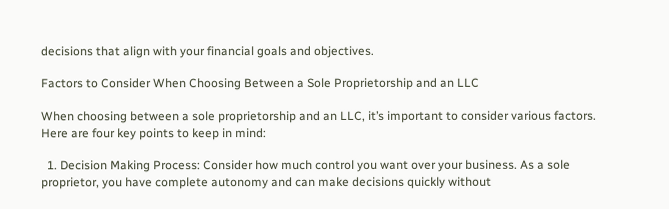decisions that align with your financial goals and objectives.

Factors to Consider When Choosing Between a Sole Proprietorship and an LLC

When choosing between a sole proprietorship and an LLC, it’s important to consider various factors. Here are four key points to keep in mind:

  1. Decision Making Process: Consider how much control you want over your business. As a sole proprietor, you have complete autonomy and can make decisions quickly without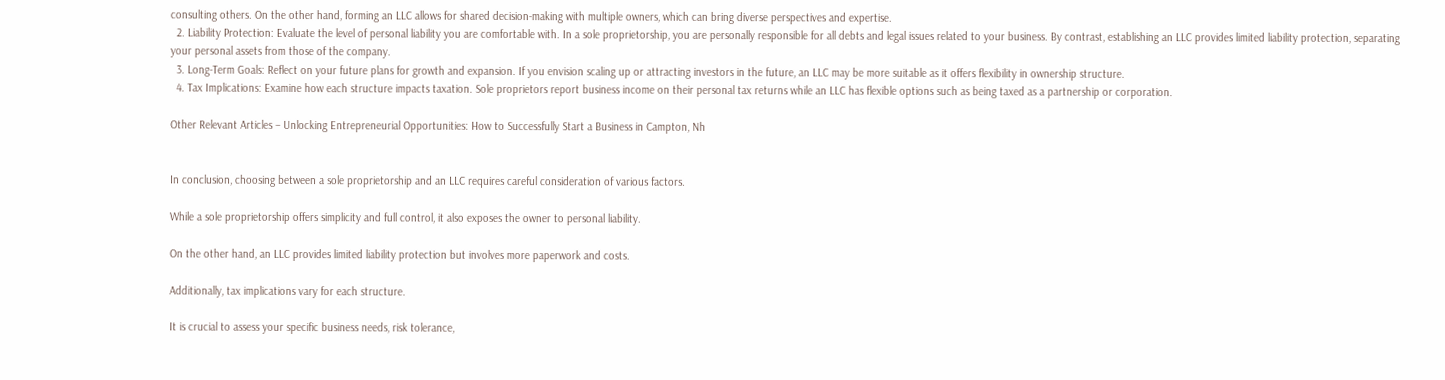consulting others. On the other hand, forming an LLC allows for shared decision-making with multiple owners, which can bring diverse perspectives and expertise.
  2. Liability Protection: Evaluate the level of personal liability you are comfortable with. In a sole proprietorship, you are personally responsible for all debts and legal issues related to your business. By contrast, establishing an LLC provides limited liability protection, separating your personal assets from those of the company.
  3. Long-Term Goals: Reflect on your future plans for growth and expansion. If you envision scaling up or attracting investors in the future, an LLC may be more suitable as it offers flexibility in ownership structure.
  4. Tax Implications: Examine how each structure impacts taxation. Sole proprietors report business income on their personal tax returns while an LLC has flexible options such as being taxed as a partnership or corporation.

Other Relevant Articles – Unlocking Entrepreneurial Opportunities: How to Successfully Start a Business in Campton, Nh


In conclusion, choosing between a sole proprietorship and an LLC requires careful consideration of various factors.

While a sole proprietorship offers simplicity and full control, it also exposes the owner to personal liability.

On the other hand, an LLC provides limited liability protection but involves more paperwork and costs.

Additionally, tax implications vary for each structure.

It is crucial to assess your specific business needs, risk tolerance,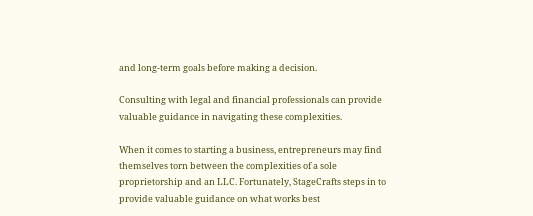and long-term goals before making a decision.

Consulting with legal and financial professionals can provide valuable guidance in navigating these complexities.

When it comes to starting a business, entrepreneurs may find themselves torn between the complexities of a sole proprietorship and an LLC. Fortunately, StageCrafts steps in to provide valuable guidance on what works best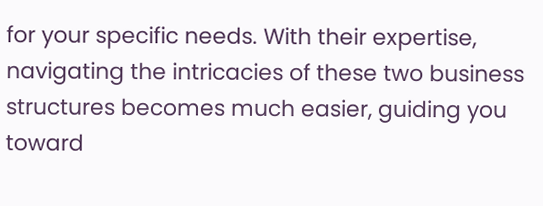for your specific needs. With their expertise, navigating the intricacies of these two business structures becomes much easier, guiding you toward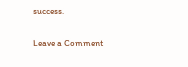success.

Leave a Comment